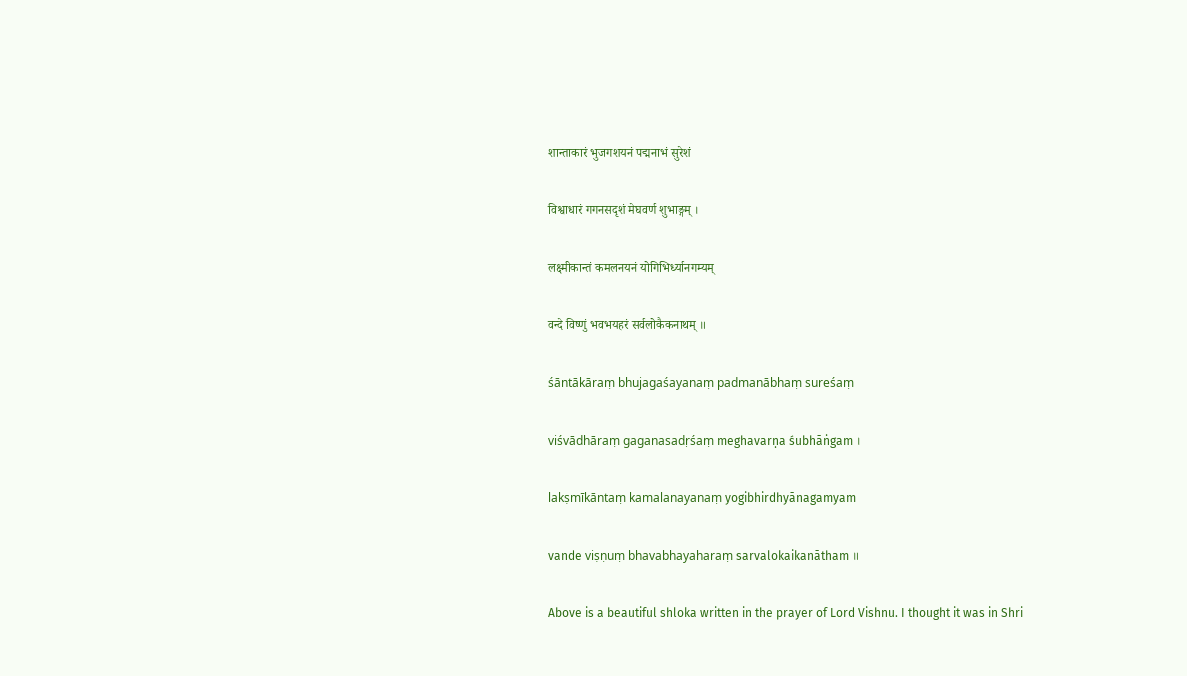शान्ताकारं भुजगशयनं पद्मनाभं सुरेशं

विश्वाधारं गगनसदृशं मेघवर्ण शुभाङ्गम् ।

लक्ष्मीकान्तं कमलनयनं योगिभिर्ध्यानगम्यम्

वन्दे विष्णुं भवभयहरं सर्वलोकैकनाथम् ॥

śāntākāraṃ bhujagaśayanaṃ padmanābhaṃ sureśaṃ

viśvādhāraṃ gaganasadṛśaṃ meghavarṇa śubhāṅgam ।

lakṣmīkāntaṃ kamalanayanaṃ yogibhirdhyānagamyam

vande viṣṇuṃ bhavabhayaharaṃ sarvalokaikanātham ॥

Above is a beautiful shloka written in the prayer of Lord Vishnu. I thought it was in Shri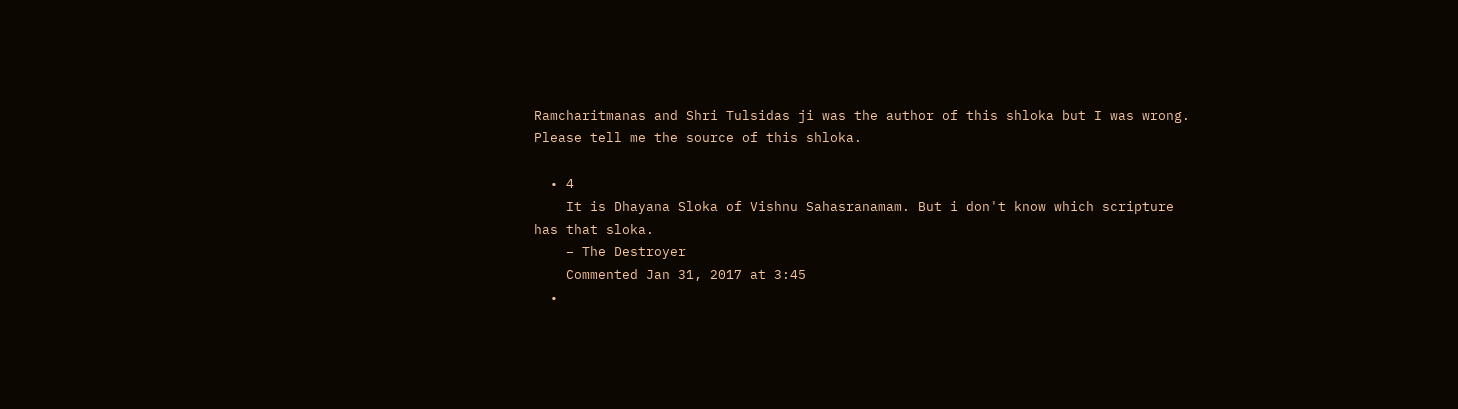Ramcharitmanas and Shri Tulsidas ji was the author of this shloka but I was wrong. Please tell me the source of this shloka.

  • 4
    It is Dhayana Sloka of Vishnu Sahasranamam. But i don't know which scripture has that sloka.
    – The Destroyer
    Commented Jan 31, 2017 at 3:45
  •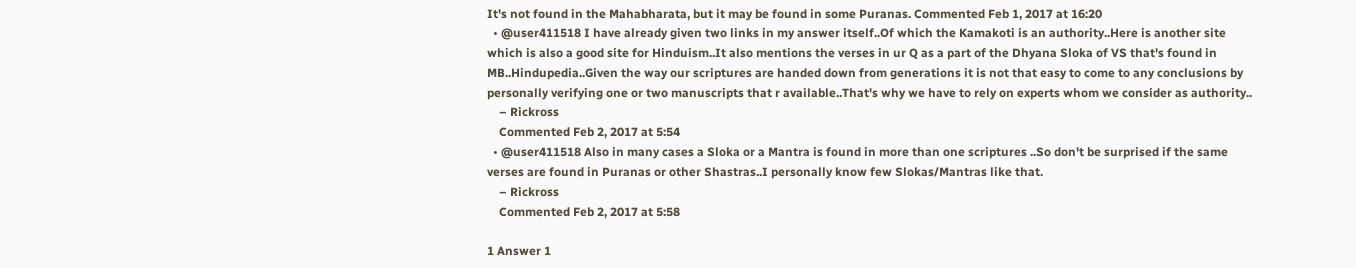It's not found in the Mahabharata, but it may be found in some Puranas. Commented Feb 1, 2017 at 16:20
  • @user411518 I have already given two links in my answer itself..Of which the Kamakoti is an authority..Here is another site which is also a good site for Hinduism..It also mentions the verses in ur Q as a part of the Dhyana Sloka of VS that's found in MB..Hindupedia..Given the way our scriptures are handed down from generations it is not that easy to come to any conclusions by personally verifying one or two manuscripts that r available..That's why we have to rely on experts whom we consider as authority..
    – Rickross
    Commented Feb 2, 2017 at 5:54
  • @user411518 Also in many cases a Sloka or a Mantra is found in more than one scriptures ..So don't be surprised if the same verses are found in Puranas or other Shastras..I personally know few Slokas/Mantras like that.
    – Rickross
    Commented Feb 2, 2017 at 5:58

1 Answer 1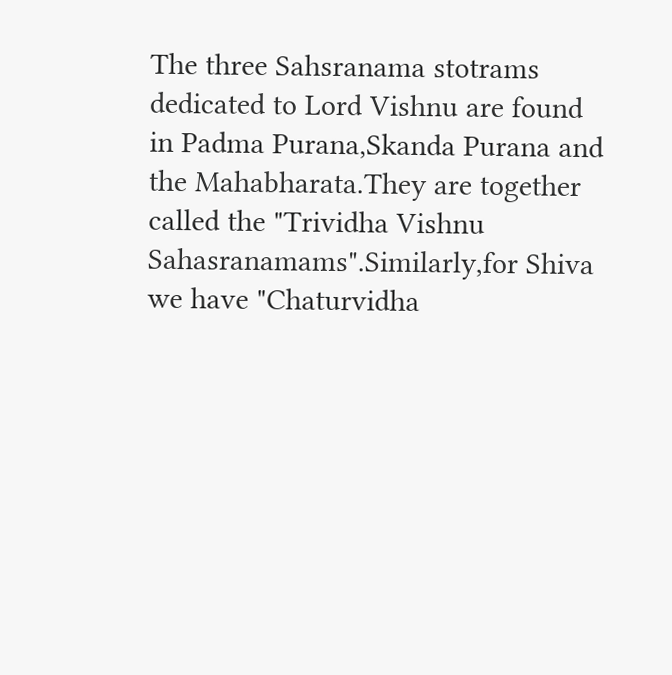The three Sahsranama stotrams dedicated to Lord Vishnu are found in Padma Purana,Skanda Purana and the Mahabharata.They are together called the "Trividha Vishnu Sahasranamams".Similarly,for Shiva we have "Chaturvidha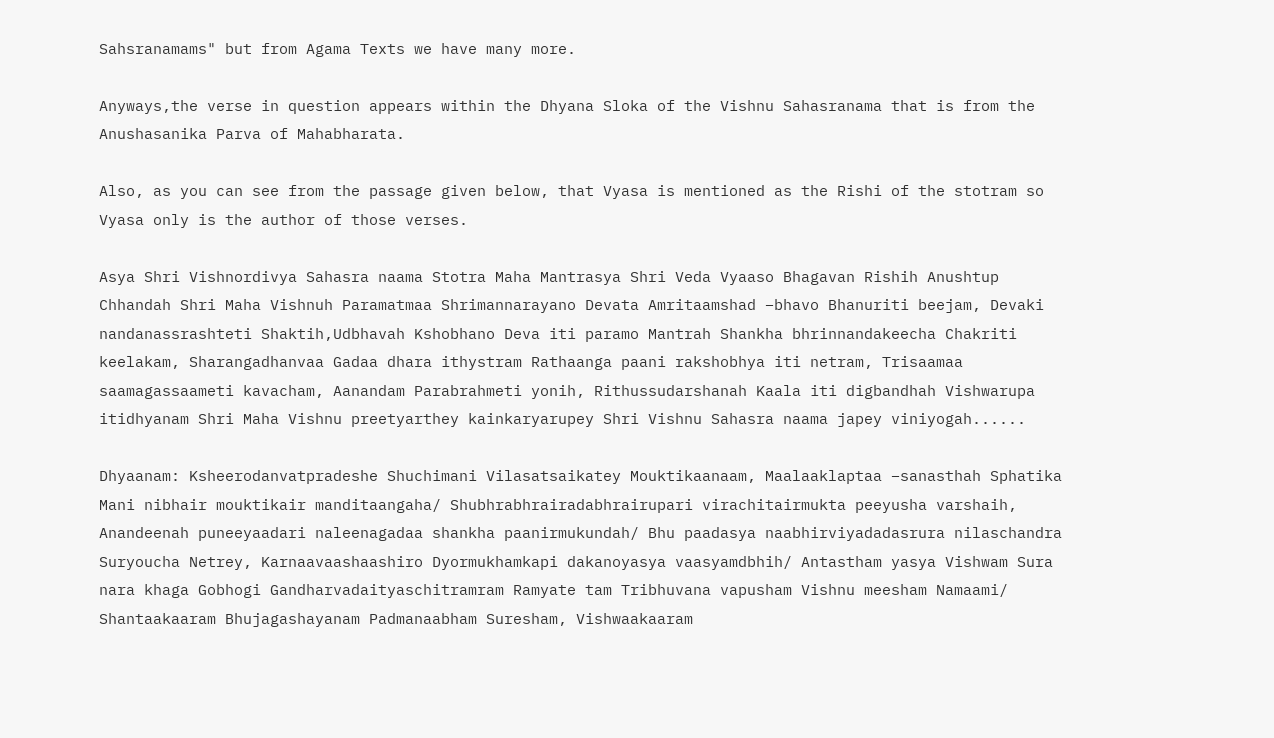Sahsranamams" but from Agama Texts we have many more.

Anyways,the verse in question appears within the Dhyana Sloka of the Vishnu Sahasranama that is from the Anushasanika Parva of Mahabharata.

Also, as you can see from the passage given below, that Vyasa is mentioned as the Rishi of the stotram so Vyasa only is the author of those verses.

Asya Shri Vishnordivya Sahasra naama Stotra Maha Mantrasya Shri Veda Vyaaso Bhagavan Rishih Anushtup Chhandah Shri Maha Vishnuh Paramatmaa Shrimannarayano Devata Amritaamshad –bhavo Bhanuriti beejam, Devaki nandanassrashteti Shaktih,Udbhavah Kshobhano Deva iti paramo Mantrah Shankha bhrinnandakeecha Chakriti keelakam, Sharangadhanvaa Gadaa dhara ithystram Rathaanga paani rakshobhya iti netram, Trisaamaa saamagassaameti kavacham, Aanandam Parabrahmeti yonih, Rithussudarshanah Kaala iti digbandhah Vishwarupa itidhyanam Shri Maha Vishnu preetyarthey kainkaryarupey Shri Vishnu Sahasra naama japey viniyogah......

Dhyaanam: Ksheerodanvatpradeshe Shuchimani Vilasatsaikatey Mouktikaanaam, Maalaaklaptaa –sanasthah Sphatika Mani nibhair mouktikair manditaangaha/ Shubhrabhrairadabhrairupari virachitairmukta peeyusha varshaih, Anandeenah puneeyaadari naleenagadaa shankha paanirmukundah/ Bhu paadasya naabhirviyadadasrura nilaschandra Suryoucha Netrey, Karnaavaashaashiro Dyormukhamkapi dakanoyasya vaasyamdbhih/ Antastham yasya Vishwam Sura nara khaga Gobhogi Gandharvadaityaschitramram Ramyate tam Tribhuvana vapusham Vishnu meesham Namaami/ Shantaakaaram Bhujagashayanam Padmanaabham Suresham, Vishwaakaaram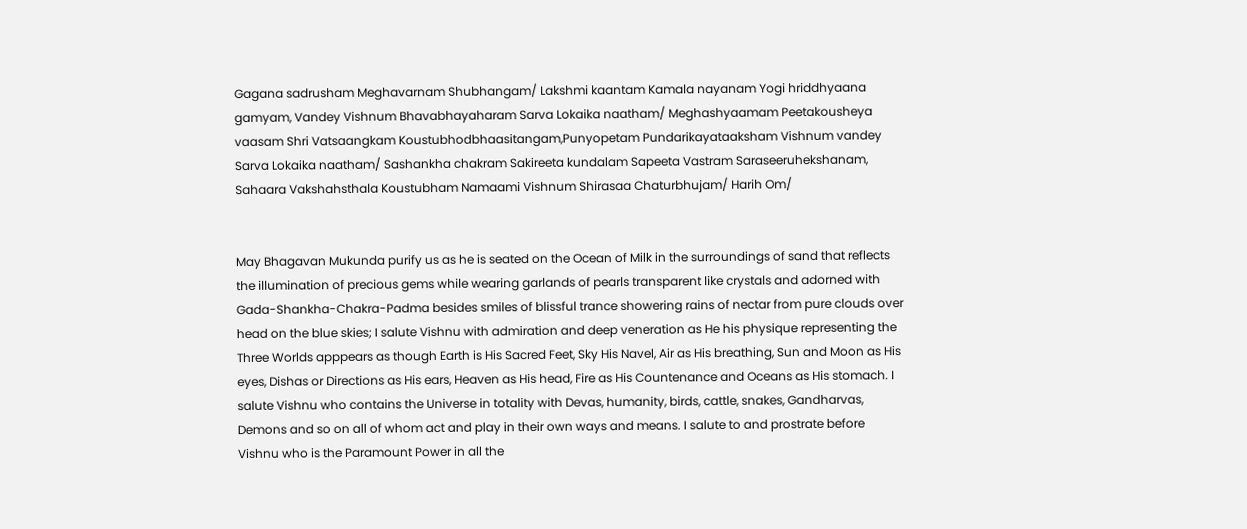Gagana sadrusham Meghavarnam Shubhangam/ Lakshmi kaantam Kamala nayanam Yogi hriddhyaana gamyam, Vandey Vishnum Bhavabhayaharam Sarva Lokaika naatham/ Meghashyaamam Peetakousheya vaasam Shri Vatsaangkam Koustubhodbhaasitangam,Punyopetam Pundarikayataaksham Vishnum vandey Sarva Lokaika naatham/ Sashankha chakram Sakireeta kundalam Sapeeta Vastram Saraseeruhekshanam, Sahaara Vakshahsthala Koustubham Namaami Vishnum Shirasaa Chaturbhujam/ Harih Om/


May Bhagavan Mukunda purify us as he is seated on the Ocean of Milk in the surroundings of sand that reflects the illumination of precious gems while wearing garlands of pearls transparent like crystals and adorned with Gada-Shankha-Chakra-Padma besides smiles of blissful trance showering rains of nectar from pure clouds over head on the blue skies; I salute Vishnu with admiration and deep veneration as He his physique representing the Three Worlds apppears as though Earth is His Sacred Feet, Sky His Navel, Air as His breathing, Sun and Moon as His eyes, Dishas or Directions as His ears, Heaven as His head, Fire as His Countenance and Oceans as His stomach. I salute Vishnu who contains the Universe in totality with Devas, humanity, birds, cattle, snakes, Gandharvas, Demons and so on all of whom act and play in their own ways and means. I salute to and prostrate before Vishnu who is the Paramount Power in all the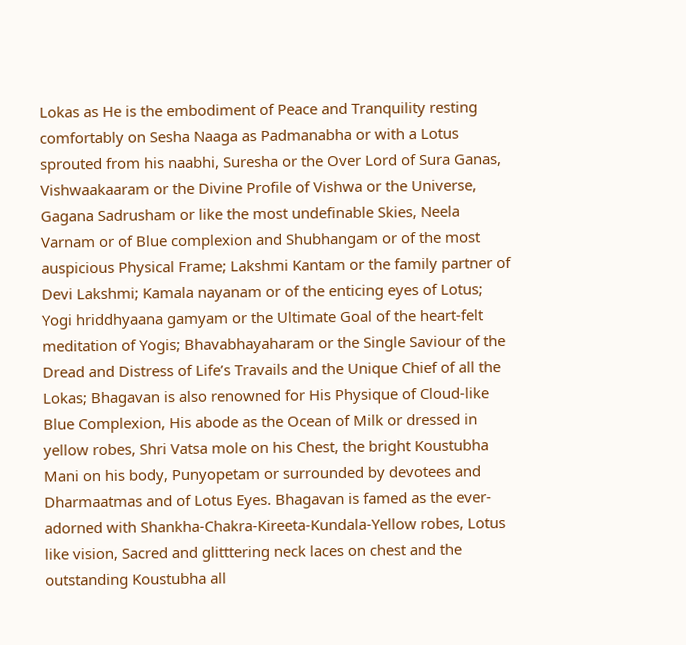Lokas as He is the embodiment of Peace and Tranquility resting comfortably on Sesha Naaga as Padmanabha or with a Lotus sprouted from his naabhi, Suresha or the Over Lord of Sura Ganas, Vishwaakaaram or the Divine Profile of Vishwa or the Universe, Gagana Sadrusham or like the most undefinable Skies, Neela Varnam or of Blue complexion and Shubhangam or of the most auspicious Physical Frame; Lakshmi Kantam or the family partner of Devi Lakshmi; Kamala nayanam or of the enticing eyes of Lotus; Yogi hriddhyaana gamyam or the Ultimate Goal of the heart-felt meditation of Yogis; Bhavabhayaharam or the Single Saviour of the Dread and Distress of Life’s Travails and the Unique Chief of all the Lokas; Bhagavan is also renowned for His Physique of Cloud-like Blue Complexion, His abode as the Ocean of Milk or dressed in yellow robes, Shri Vatsa mole on his Chest, the bright Koustubha Mani on his body, Punyopetam or surrounded by devotees and Dharmaatmas and of Lotus Eyes. Bhagavan is famed as the ever-adorned with Shankha-Chakra-Kireeta-Kundala-Yellow robes, Lotus like vision, Sacred and glitttering neck laces on chest and the outstanding Koustubha all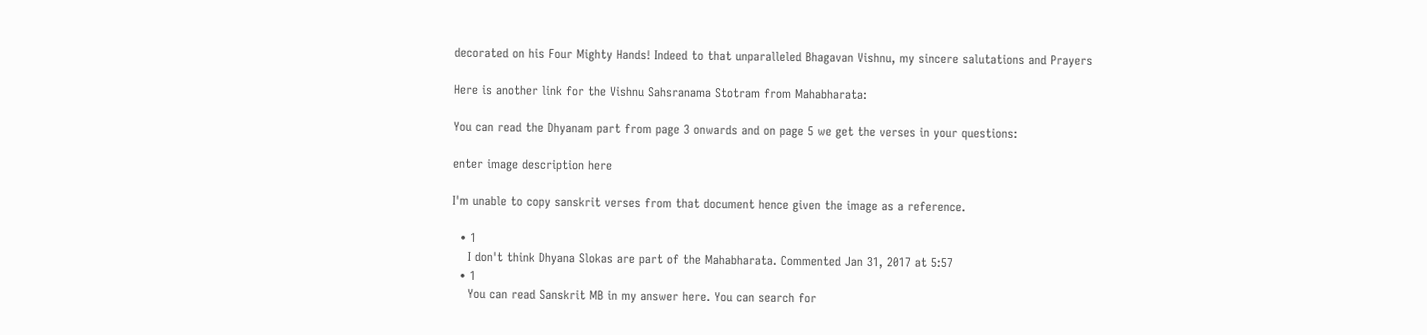decorated on his Four Mighty Hands! Indeed to that unparalleled Bhagavan Vishnu, my sincere salutations and Prayers

Here is another link for the Vishnu Sahsranama Stotram from Mahabharata:

You can read the Dhyanam part from page 3 onwards and on page 5 we get the verses in your questions:

enter image description here

I'm unable to copy sanskrit verses from that document hence given the image as a reference.

  • 1
    I don't think Dhyana Slokas are part of the Mahabharata. Commented Jan 31, 2017 at 5:57
  • 1
    You can read Sanskrit MB in my answer here. You can search for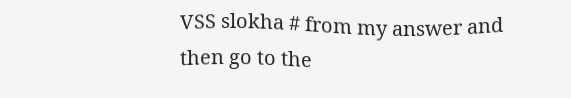VSS slokha # from my answer and then go to the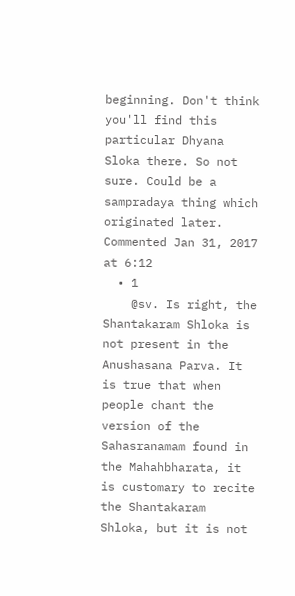beginning. Don't think you'll find this particular Dhyana Sloka there. So not sure. Could be a sampradaya thing which originated later. Commented Jan 31, 2017 at 6:12
  • 1
    @sv. Is right, the Shantakaram Shloka is not present in the Anushasana Parva. It is true that when people chant the version of the Sahasranamam found in the Mahahbharata, it is customary to recite the Shantakaram Shloka, but it is not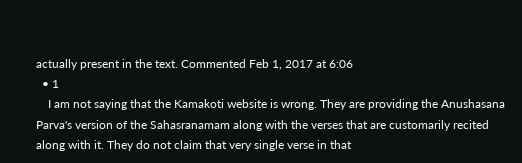actually present in the text. Commented Feb 1, 2017 at 6:06
  • 1
    I am not saying that the Kamakoti website is wrong. They are providing the Anushasana Parva's version of the Sahasranamam along with the verses that are customarily recited along with it. They do not claim that very single verse in that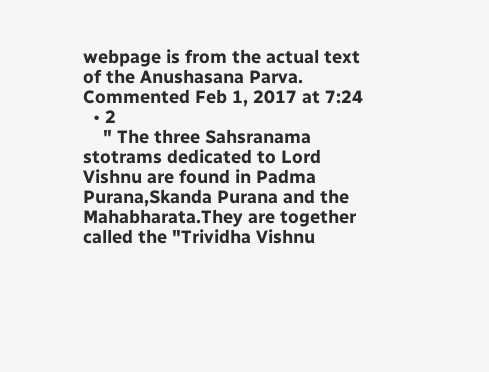webpage is from the actual text of the Anushasana Parva. Commented Feb 1, 2017 at 7:24
  • 2
    " The three Sahsranama stotrams dedicated to Lord Vishnu are found in Padma Purana,Skanda Purana and the Mahabharata.They are together called the "Trividha Vishnu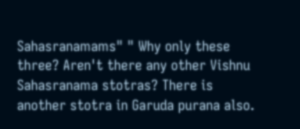Sahasranamams" " Why only these three? Aren't there any other Vishnu Sahasranama stotras? There is another stotra in Garuda purana also.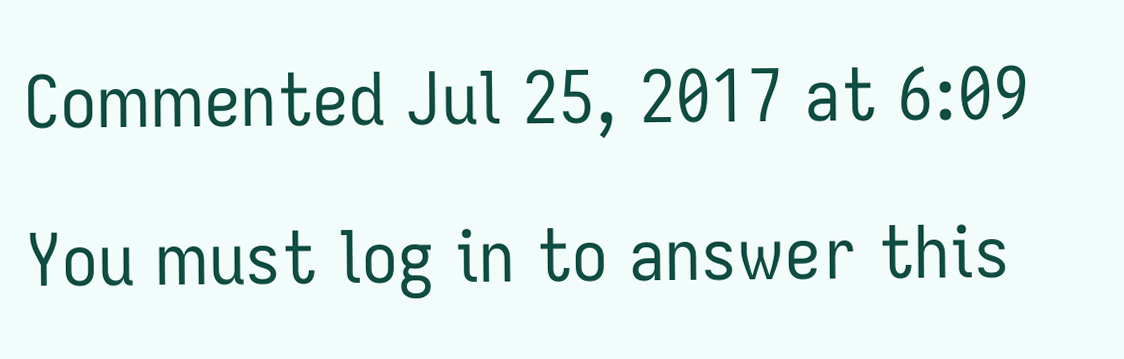Commented Jul 25, 2017 at 6:09

You must log in to answer this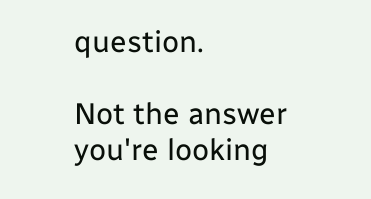question.

Not the answer you're looking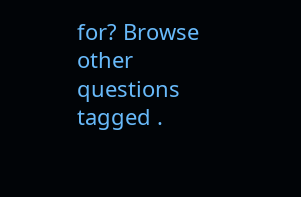for? Browse other questions tagged .